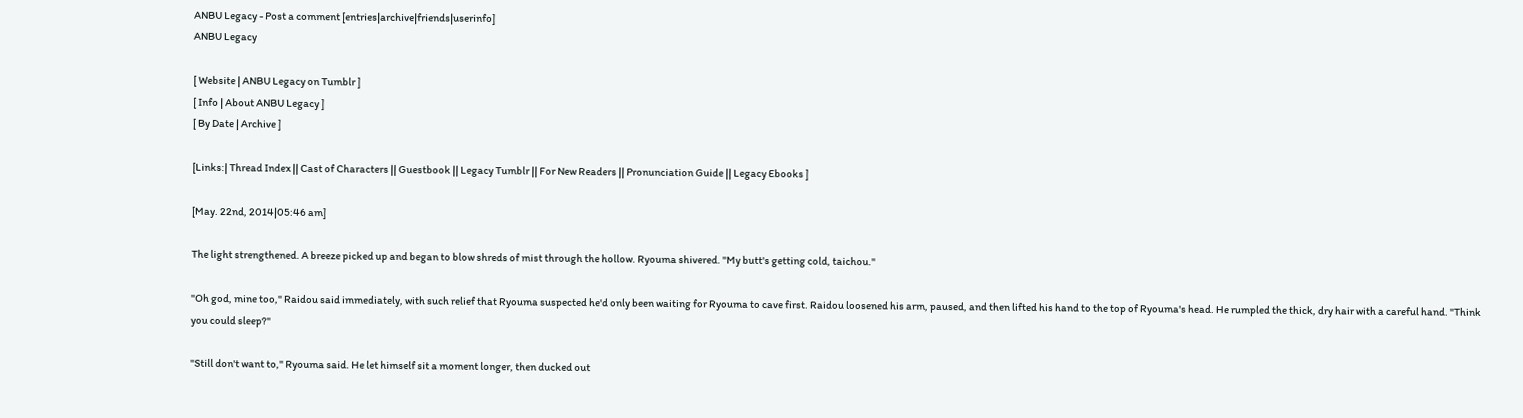ANBU Legacy - Post a comment [entries|archive|friends|userinfo]
ANBU Legacy

[ Website | ANBU Legacy on Tumblr ]
[ Info | About ANBU Legacy ]
[ By Date | Archive ]

[Links:| Thread Index || Cast of Characters || Guestbook || Legacy Tumblr || For New Readers || Pronunciation Guide || Legacy Ebooks ]

[May. 22nd, 2014|05:46 am]

The light strengthened. A breeze picked up and began to blow shreds of mist through the hollow. Ryouma shivered. "My butt's getting cold, taichou."

"Oh god, mine too," Raidou said immediately, with such relief that Ryouma suspected he'd only been waiting for Ryouma to cave first. Raidou loosened his arm, paused, and then lifted his hand to the top of Ryouma's head. He rumpled the thick, dry hair with a careful hand. "Think you could sleep?"

"Still don't want to," Ryouma said. He let himself sit a moment longer, then ducked out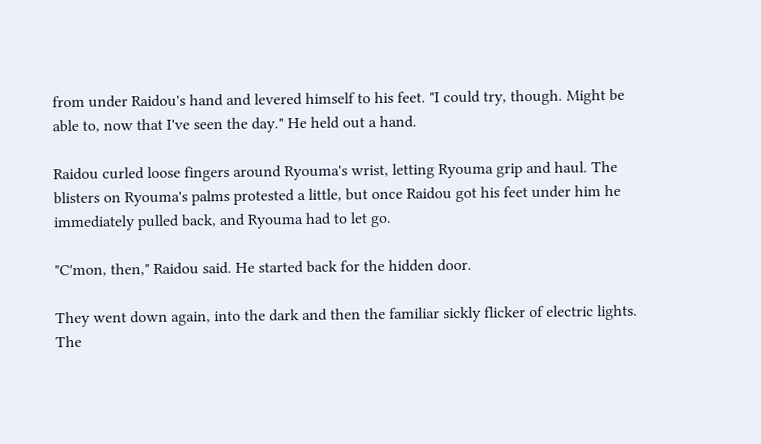from under Raidou's hand and levered himself to his feet. "I could try, though. Might be able to, now that I've seen the day." He held out a hand.

Raidou curled loose fingers around Ryouma's wrist, letting Ryouma grip and haul. The blisters on Ryouma's palms protested a little, but once Raidou got his feet under him he immediately pulled back, and Ryouma had to let go.

"C'mon, then," Raidou said. He started back for the hidden door.

They went down again, into the dark and then the familiar sickly flicker of electric lights. The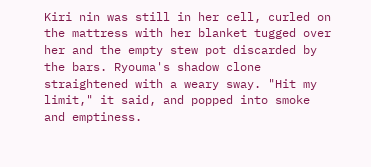Kiri nin was still in her cell, curled on the mattress with her blanket tugged over her and the empty stew pot discarded by the bars. Ryouma's shadow clone straightened with a weary sway. "Hit my limit," it said, and popped into smoke and emptiness.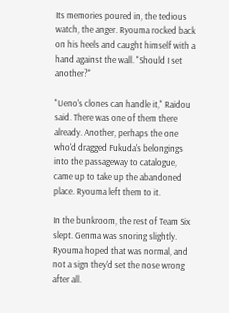Its memories poured in, the tedious watch, the anger. Ryouma rocked back on his heels and caught himself with a hand against the wall. "Should I set another?"

"Ueno's clones can handle it," Raidou said. There was one of them there already. Another, perhaps the one who'd dragged Fukuda's belongings into the passageway to catalogue, came up to take up the abandoned place. Ryouma left them to it.

In the bunkroom, the rest of Team Six slept. Genma was snoring slightly. Ryouma hoped that was normal, and not a sign they'd set the nose wrong after all.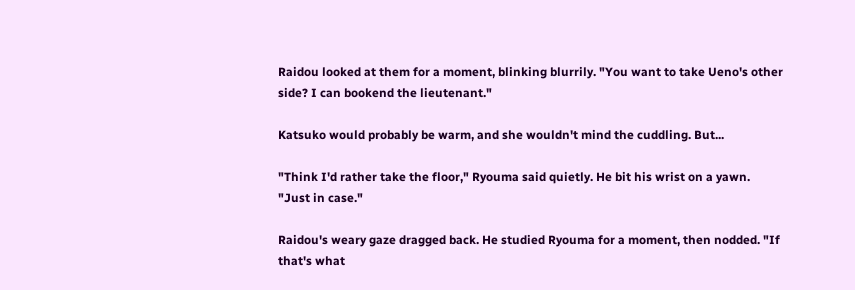Raidou looked at them for a moment, blinking blurrily. "You want to take Ueno's other side? I can bookend the lieutenant."

Katsuko would probably be warm, and she wouldn't mind the cuddling. But...

"Think I'd rather take the floor," Ryouma said quietly. He bit his wrist on a yawn. "Just in case."

Raidou's weary gaze dragged back. He studied Ryouma for a moment, then nodded. "If that's what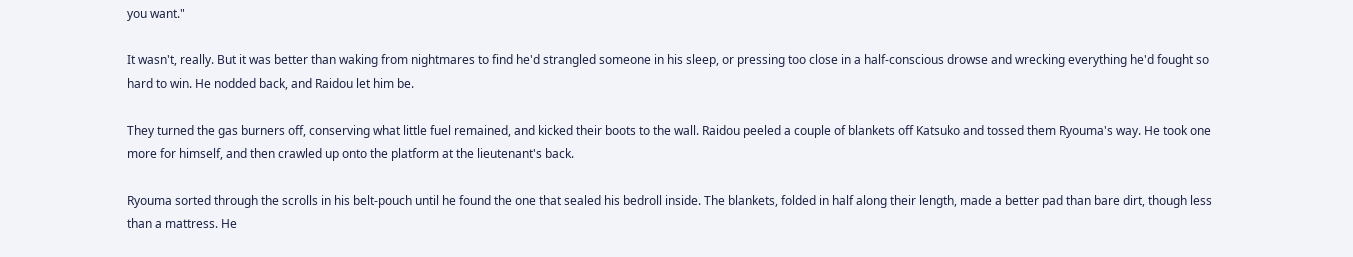you want."

It wasn't, really. But it was better than waking from nightmares to find he'd strangled someone in his sleep, or pressing too close in a half-conscious drowse and wrecking everything he'd fought so hard to win. He nodded back, and Raidou let him be.

They turned the gas burners off, conserving what little fuel remained, and kicked their boots to the wall. Raidou peeled a couple of blankets off Katsuko and tossed them Ryouma's way. He took one more for himself, and then crawled up onto the platform at the lieutenant's back.

Ryouma sorted through the scrolls in his belt-pouch until he found the one that sealed his bedroll inside. The blankets, folded in half along their length, made a better pad than bare dirt, though less than a mattress. He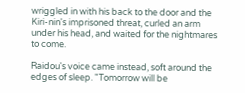wriggled in with his back to the door and the Kiri-nin's imprisoned threat, curled an arm under his head, and waited for the nightmares to come.

Raidou's voice came instead, soft around the edges of sleep. "Tomorrow will be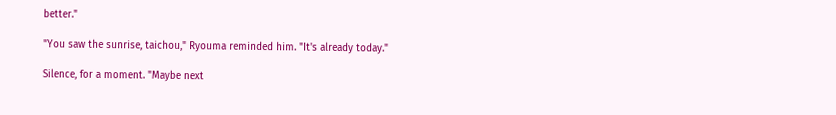better."

"You saw the sunrise, taichou," Ryouma reminded him. "It's already today."

Silence, for a moment. "Maybe next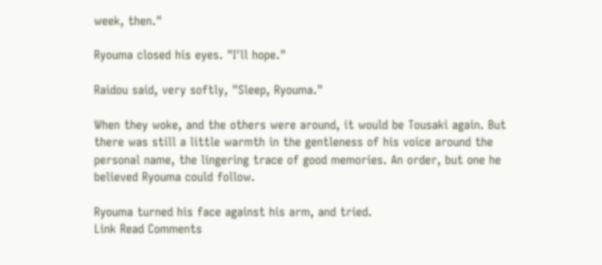week, then."

Ryouma closed his eyes. "I'll hope."

Raidou said, very softly, "Sleep, Ryouma."

When they woke, and the others were around, it would be Tousaki again. But there was still a little warmth in the gentleness of his voice around the personal name, the lingering trace of good memories. An order, but one he believed Ryouma could follow.

Ryouma turned his face against his arm, and tried.
Link Read Comments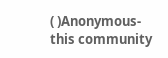( )Anonymous- this community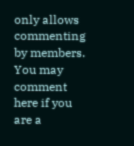only allows commenting by members. You may comment here if you are a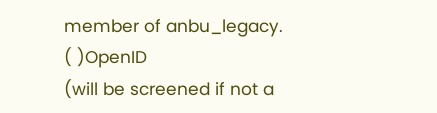member of anbu_legacy.
( )OpenID
(will be screened if not a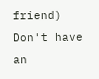friend)
Don't have an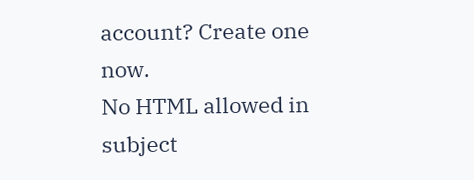account? Create one now.
No HTML allowed in subject